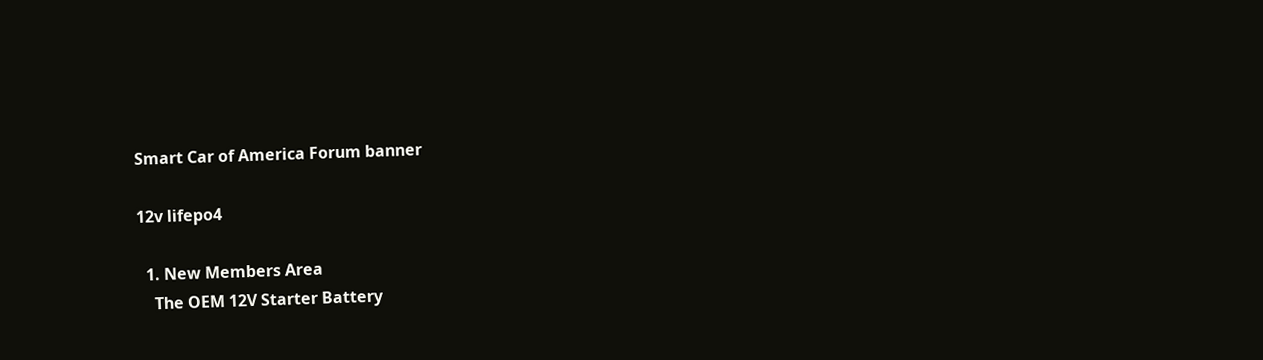Smart Car of America Forum banner

12v lifepo4

  1. New Members Area
    The OEM 12V Starter Battery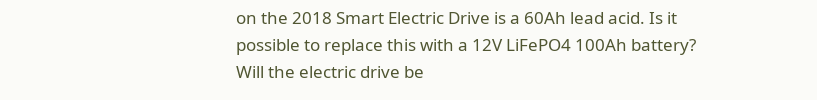on the 2018 Smart Electric Drive is a 60Ah lead acid. Is it possible to replace this with a 12V LiFePO4 100Ah battery? Will the electric drive be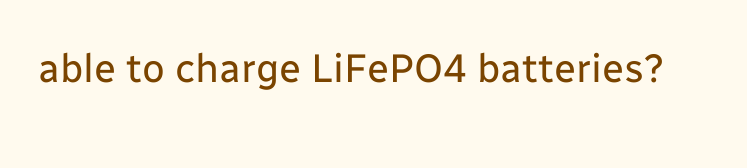able to charge LiFePO4 batteries?